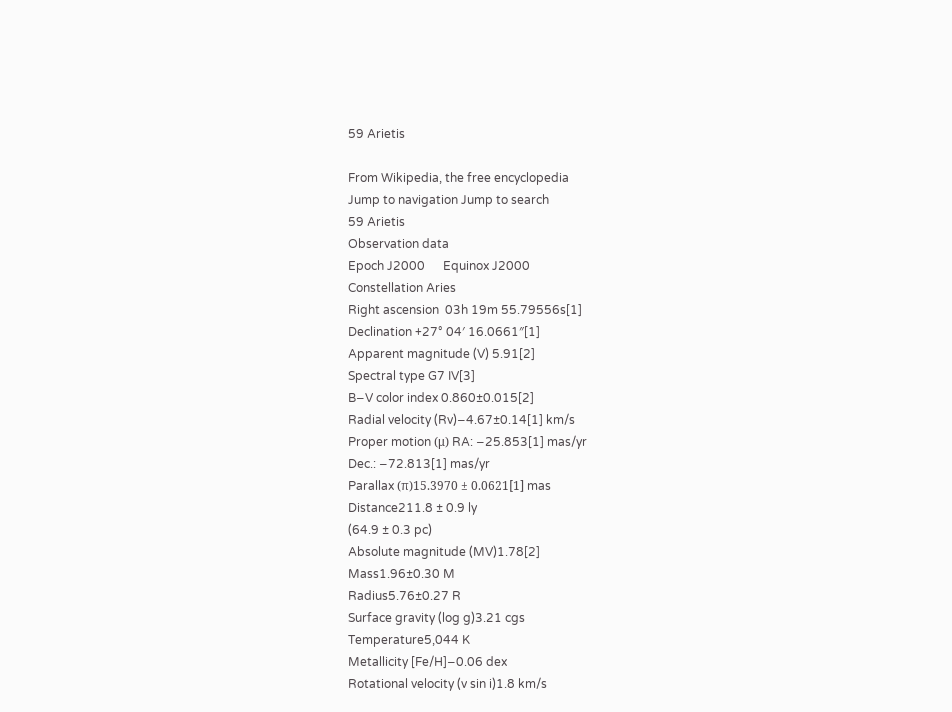59 Arietis

From Wikipedia, the free encyclopedia
Jump to navigation Jump to search
59 Arietis
Observation data
Epoch J2000      Equinox J2000
Constellation Aries
Right ascension  03h 19m 55.79556s[1]
Declination +27° 04′ 16.0661″[1]
Apparent magnitude (V) 5.91[2]
Spectral type G7 IV[3]
B−V color index 0.860±0.015[2]
Radial velocity (Rv)−4.67±0.14[1] km/s
Proper motion (μ) RA: −25.853[1] mas/yr
Dec.: −72.813[1] mas/yr
Parallax (π)15.3970 ± 0.0621[1] mas
Distance211.8 ± 0.9 ly
(64.9 ± 0.3 pc)
Absolute magnitude (MV)1.78[2]
Mass1.96±0.30 M
Radius5.76±0.27 R
Surface gravity (log g)3.21 cgs
Temperature5,044 K
Metallicity [Fe/H]−0.06 dex
Rotational velocity (v sin i)1.8 km/s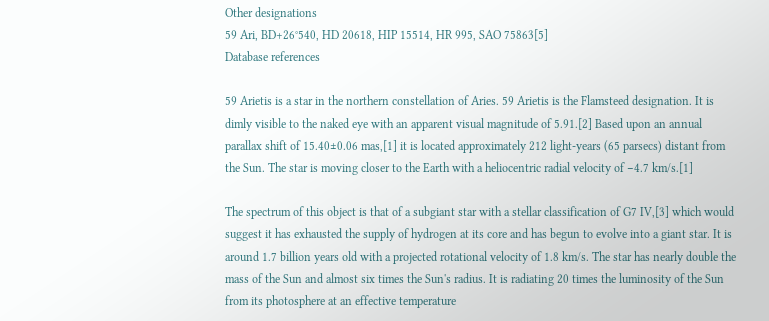Other designations
59 Ari, BD+26°540, HD 20618, HIP 15514, HR 995, SAO 75863[5]
Database references

59 Arietis is a star in the northern constellation of Aries. 59 Arietis is the Flamsteed designation. It is dimly visible to the naked eye with an apparent visual magnitude of 5.91.[2] Based upon an annual parallax shift of 15.40±0.06 mas,[1] it is located approximately 212 light-years (65 parsecs) distant from the Sun. The star is moving closer to the Earth with a heliocentric radial velocity of −4.7 km/s.[1]

The spectrum of this object is that of a subgiant star with a stellar classification of G7 IV,[3] which would suggest it has exhausted the supply of hydrogen at its core and has begun to evolve into a giant star. It is around 1.7 billion years old with a projected rotational velocity of 1.8 km/s. The star has nearly double the mass of the Sun and almost six times the Sun's radius. It is radiating 20 times the luminosity of the Sun from its photosphere at an effective temperature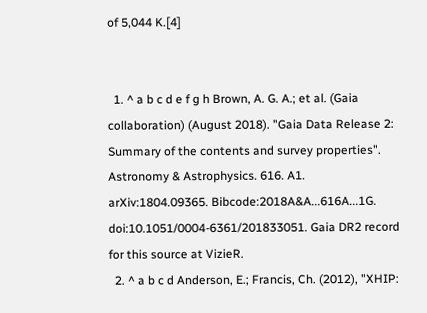of 5,044 K.[4]


  1. ^ a b c d e f g h Brown, A. G. A.; et al. (Gaia collaboration) (August 2018). "Gaia Data Release 2: Summary of the contents and survey properties". Astronomy & Astrophysics. 616. A1. arXiv:1804.09365. Bibcode:2018A&A...616A...1G. doi:10.1051/0004-6361/201833051. Gaia DR2 record for this source at VizieR.
  2. ^ a b c d Anderson, E.; Francis, Ch. (2012), "XHIP: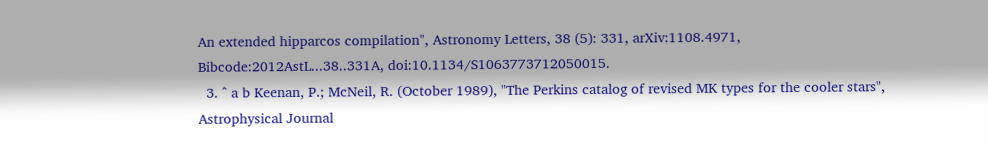An extended hipparcos compilation", Astronomy Letters, 38 (5): 331, arXiv:1108.4971, Bibcode:2012AstL...38..331A, doi:10.1134/S1063773712050015.
  3. ^ a b Keenan, P.; McNeil, R. (October 1989), "The Perkins catalog of revised MK types for the cooler stars", Astrophysical Journal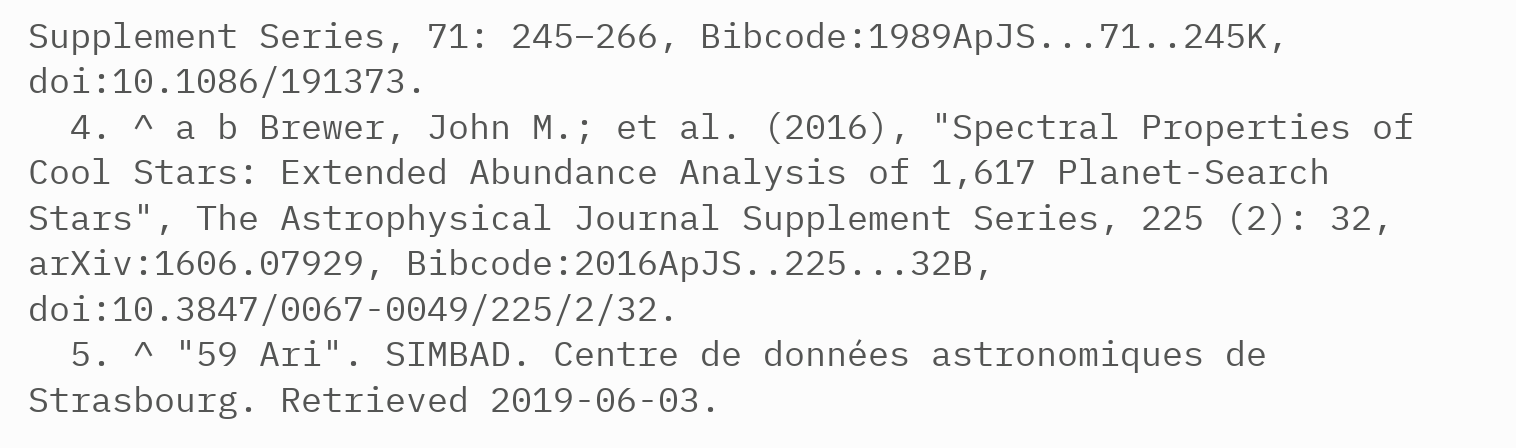Supplement Series, 71: 245–266, Bibcode:1989ApJS...71..245K, doi:10.1086/191373.
  4. ^ a b Brewer, John M.; et al. (2016), "Spectral Properties of Cool Stars: Extended Abundance Analysis of 1,617 Planet-Search Stars", The Astrophysical Journal Supplement Series, 225 (2): 32, arXiv:1606.07929, Bibcode:2016ApJS..225...32B, doi:10.3847/0067-0049/225/2/32.
  5. ^ "59 Ari". SIMBAD. Centre de données astronomiques de Strasbourg. Retrieved 2019-06-03.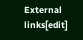External links[edit]